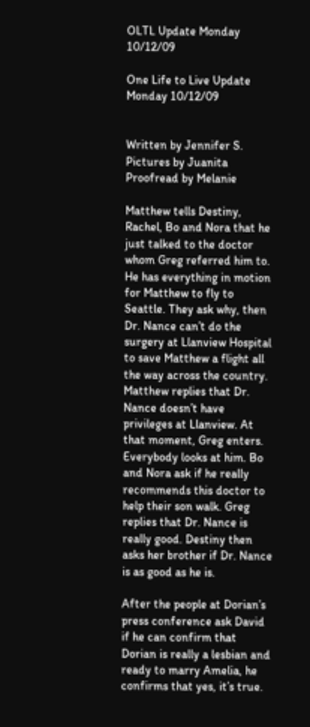OLTL Update Monday 10/12/09

One Life to Live Update Monday 10/12/09


Written by Jennifer S.
Pictures by Juanita
Proofread by Melanie

Matthew tells Destiny, Rachel, Bo and Nora that he just talked to the doctor whom Greg referred him to. He has everything in motion for Matthew to fly to Seattle. They ask why, then Dr. Nance can’t do the surgery at Llanview Hospital to save Matthew a flight all the way across the country. Matthew replies that Dr. Nance doesn’t have privileges at Llanview. At that moment, Greg enters. Everybody looks at him. Bo and Nora ask if he really recommends this doctor to help their son walk. Greg replies that Dr. Nance is really good. Destiny then asks her brother if Dr. Nance is as good as he is.

After the people at Dorian’s press conference ask David if he can confirm that Dorian is really a lesbian and ready to marry Amelia, he confirms that yes, it’s true.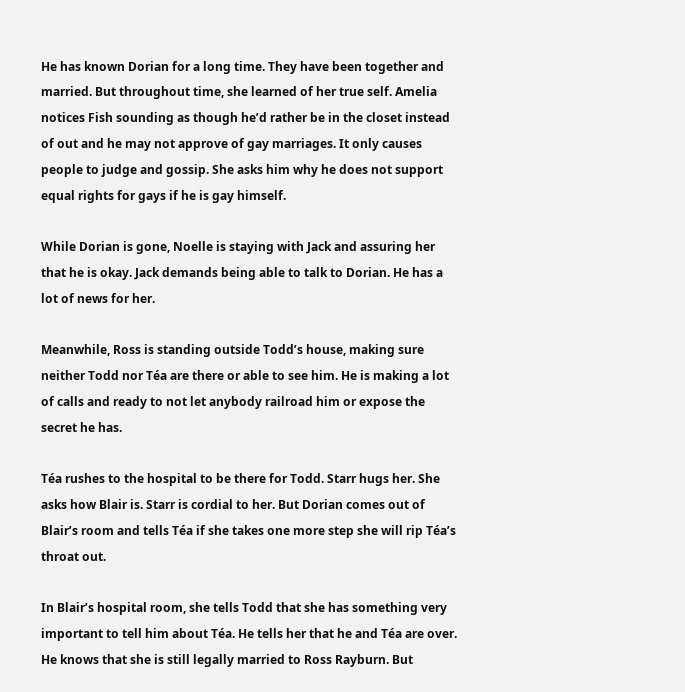He has known Dorian for a long time. They have been together and married. But throughout time, she learned of her true self. Amelia notices Fish sounding as though he’d rather be in the closet instead of out and he may not approve of gay marriages. It only causes people to judge and gossip. She asks him why he does not support equal rights for gays if he is gay himself.

While Dorian is gone, Noelle is staying with Jack and assuring her that he is okay. Jack demands being able to talk to Dorian. He has a lot of news for her.

Meanwhile, Ross is standing outside Todd’s house, making sure neither Todd nor Téa are there or able to see him. He is making a lot of calls and ready to not let anybody railroad him or expose the secret he has.

Téa rushes to the hospital to be there for Todd. Starr hugs her. She asks how Blair is. Starr is cordial to her. But Dorian comes out of Blair’s room and tells Téa if she takes one more step she will rip Téa’s throat out.

In Blair’s hospital room, she tells Todd that she has something very important to tell him about Téa. He tells her that he and Téa are over. He knows that she is still legally married to Ross Rayburn. But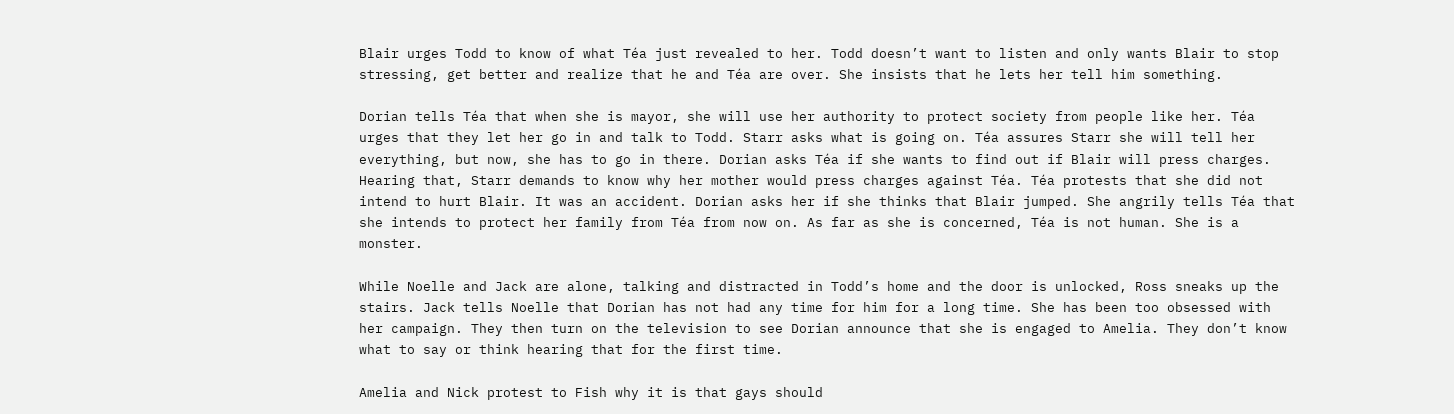Blair urges Todd to know of what Téa just revealed to her. Todd doesn’t want to listen and only wants Blair to stop stressing, get better and realize that he and Téa are over. She insists that he lets her tell him something.

Dorian tells Téa that when she is mayor, she will use her authority to protect society from people like her. Téa urges that they let her go in and talk to Todd. Starr asks what is going on. Téa assures Starr she will tell her everything, but now, she has to go in there. Dorian asks Téa if she wants to find out if Blair will press charges. Hearing that, Starr demands to know why her mother would press charges against Téa. Téa protests that she did not intend to hurt Blair. It was an accident. Dorian asks her if she thinks that Blair jumped. She angrily tells Téa that she intends to protect her family from Téa from now on. As far as she is concerned, Téa is not human. She is a monster.

While Noelle and Jack are alone, talking and distracted in Todd’s home and the door is unlocked, Ross sneaks up the stairs. Jack tells Noelle that Dorian has not had any time for him for a long time. She has been too obsessed with her campaign. They then turn on the television to see Dorian announce that she is engaged to Amelia. They don’t know what to say or think hearing that for the first time.

Amelia and Nick protest to Fish why it is that gays should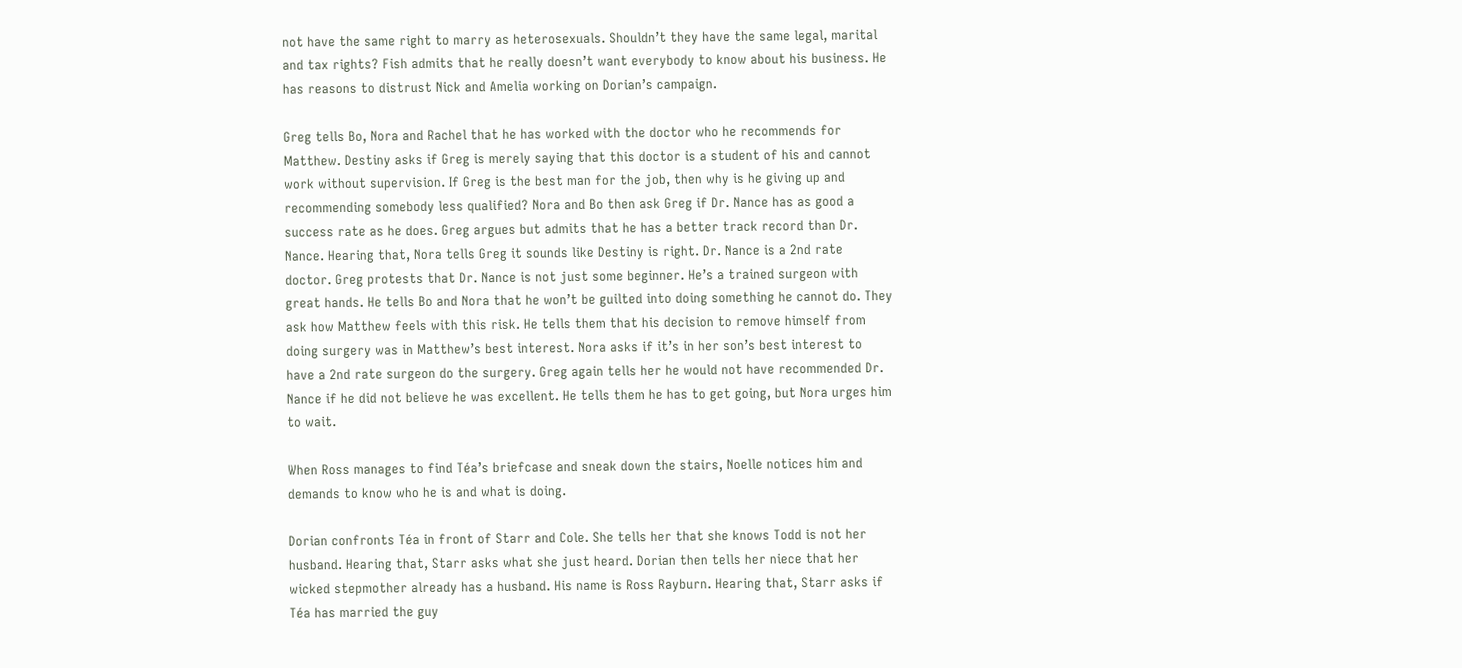not have the same right to marry as heterosexuals. Shouldn’t they have the same legal, marital and tax rights? Fish admits that he really doesn’t want everybody to know about his business. He has reasons to distrust Nick and Amelia working on Dorian’s campaign.

Greg tells Bo, Nora and Rachel that he has worked with the doctor who he recommends for Matthew. Destiny asks if Greg is merely saying that this doctor is a student of his and cannot work without supervision. If Greg is the best man for the job, then why is he giving up and recommending somebody less qualified? Nora and Bo then ask Greg if Dr. Nance has as good a success rate as he does. Greg argues but admits that he has a better track record than Dr. Nance. Hearing that, Nora tells Greg it sounds like Destiny is right. Dr. Nance is a 2nd rate doctor. Greg protests that Dr. Nance is not just some beginner. He’s a trained surgeon with great hands. He tells Bo and Nora that he won’t be guilted into doing something he cannot do. They ask how Matthew feels with this risk. He tells them that his decision to remove himself from doing surgery was in Matthew’s best interest. Nora asks if it’s in her son’s best interest to have a 2nd rate surgeon do the surgery. Greg again tells her he would not have recommended Dr. Nance if he did not believe he was excellent. He tells them he has to get going, but Nora urges him to wait.

When Ross manages to find Téa’s briefcase and sneak down the stairs, Noelle notices him and demands to know who he is and what is doing.

Dorian confronts Téa in front of Starr and Cole. She tells her that she knows Todd is not her husband. Hearing that, Starr asks what she just heard. Dorian then tells her niece that her wicked stepmother already has a husband. His name is Ross Rayburn. Hearing that, Starr asks if Téa has married the guy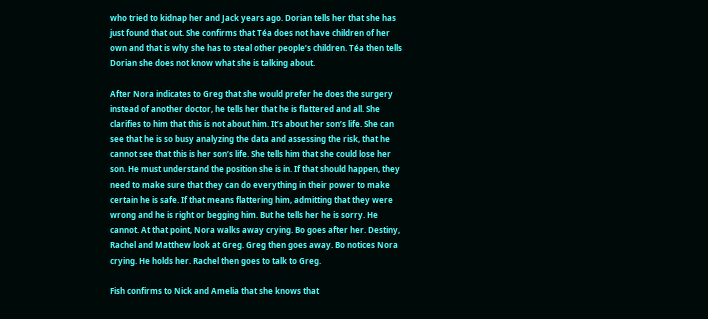who tried to kidnap her and Jack years ago. Dorian tells her that she has just found that out. She confirms that Téa does not have children of her own and that is why she has to steal other people’s children. Téa then tells Dorian she does not know what she is talking about.

After Nora indicates to Greg that she would prefer he does the surgery instead of another doctor, he tells her that he is flattered and all. She clarifies to him that this is not about him. It’s about her son’s life. She can see that he is so busy analyzing the data and assessing the risk, that he cannot see that this is her son’s life. She tells him that she could lose her son. He must understand the position she is in. If that should happen, they need to make sure that they can do everything in their power to make certain he is safe. If that means flattering him, admitting that they were wrong and he is right or begging him. But he tells her he is sorry. He cannot. At that point, Nora walks away crying. Bo goes after her. Destiny, Rachel and Matthew look at Greg. Greg then goes away. Bo notices Nora crying. He holds her. Rachel then goes to talk to Greg.

Fish confirms to Nick and Amelia that she knows that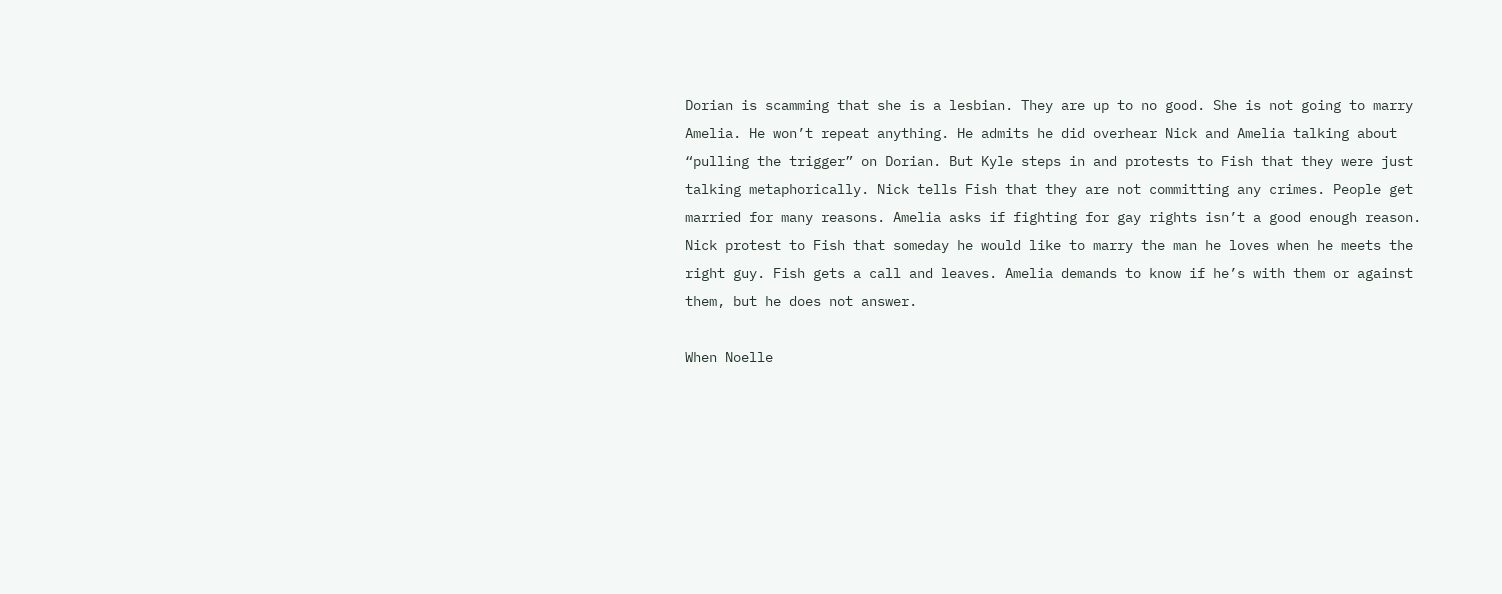Dorian is scamming that she is a lesbian. They are up to no good. She is not going to marry Amelia. He won’t repeat anything. He admits he did overhear Nick and Amelia talking about “pulling the trigger” on Dorian. But Kyle steps in and protests to Fish that they were just talking metaphorically. Nick tells Fish that they are not committing any crimes. People get married for many reasons. Amelia asks if fighting for gay rights isn’t a good enough reason. Nick protest to Fish that someday he would like to marry the man he loves when he meets the right guy. Fish gets a call and leaves. Amelia demands to know if he’s with them or against them, but he does not answer.

When Noelle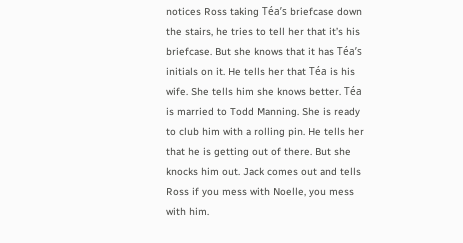notices Ross taking Téa’s briefcase down the stairs, he tries to tell her that it’s his briefcase. But she knows that it has Téa’s initials on it. He tells her that Téa is his wife. She tells him she knows better. Téa is married to Todd Manning. She is ready to club him with a rolling pin. He tells her that he is getting out of there. But she knocks him out. Jack comes out and tells Ross if you mess with Noelle, you mess with him.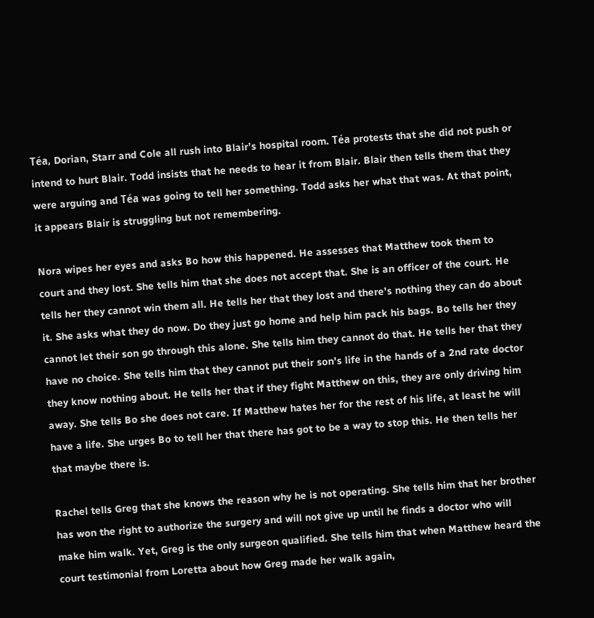Téa, Dorian, Starr and Cole all rush into Blair’s hospital room. Téa protests that she did not push or intend to hurt Blair. Todd insists that he needs to hear it from Blair. Blair then tells them that they were arguing and Téa was going to tell her something. Todd asks her what that was. At that point, it appears Blair is struggling but not remembering.

Nora wipes her eyes and asks Bo how this happened. He assesses that Matthew took them to court and they lost. She tells him that she does not accept that. She is an officer of the court. He tells her they cannot win them all. He tells her that they lost and there’s nothing they can do about it. She asks what they do now. Do they just go home and help him pack his bags. Bo tells her they cannot let their son go through this alone. She tells him they cannot do that. He tells her that they have no choice. She tells him that they cannot put their son’s life in the hands of a 2nd rate doctor they know nothing about. He tells her that if they fight Matthew on this, they are only driving him away. She tells Bo she does not care. If Matthew hates her for the rest of his life, at least he will have a life. She urges Bo to tell her that there has got to be a way to stop this. He then tells her that maybe there is.

Rachel tells Greg that she knows the reason why he is not operating. She tells him that her brother has won the right to authorize the surgery and will not give up until he finds a doctor who will make him walk. Yet, Greg is the only surgeon qualified. She tells him that when Matthew heard the court testimonial from Loretta about how Greg made her walk again,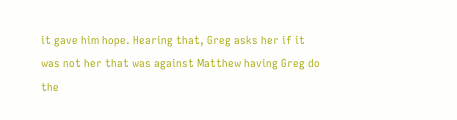it gave him hope. Hearing that, Greg asks her if it was not her that was against Matthew having Greg do the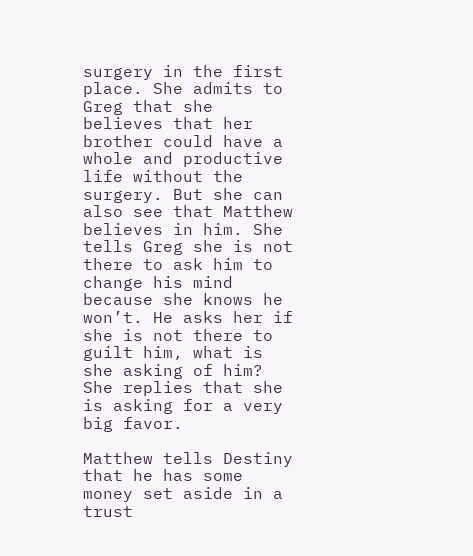surgery in the first place. She admits to Greg that she believes that her brother could have a whole and productive life without the surgery. But she can also see that Matthew believes in him. She tells Greg she is not there to ask him to change his mind because she knows he won’t. He asks her if she is not there to guilt him, what is she asking of him? She replies that she is asking for a very big favor.

Matthew tells Destiny that he has some money set aside in a trust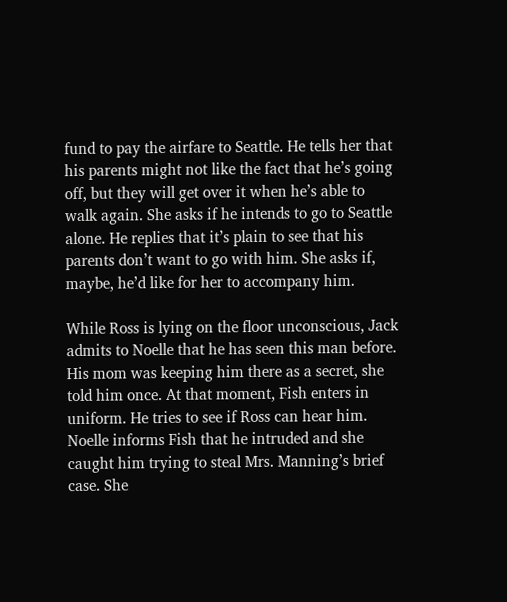fund to pay the airfare to Seattle. He tells her that his parents might not like the fact that he’s going off, but they will get over it when he’s able to walk again. She asks if he intends to go to Seattle alone. He replies that it’s plain to see that his parents don’t want to go with him. She asks if, maybe, he’d like for her to accompany him.

While Ross is lying on the floor unconscious, Jack admits to Noelle that he has seen this man before. His mom was keeping him there as a secret, she told him once. At that moment, Fish enters in uniform. He tries to see if Ross can hear him. Noelle informs Fish that he intruded and she caught him trying to steal Mrs. Manning’s brief case. She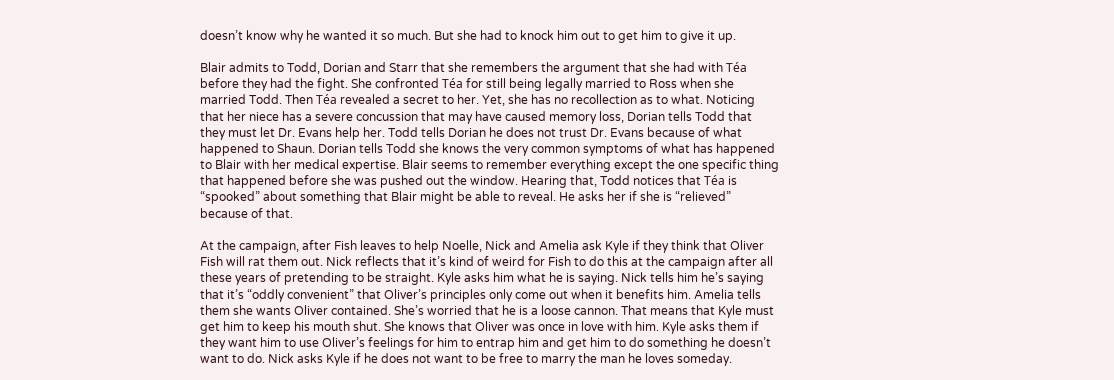doesn’t know why he wanted it so much. But she had to knock him out to get him to give it up.

Blair admits to Todd, Dorian and Starr that she remembers the argument that she had with Téa before they had the fight. She confronted Téa for still being legally married to Ross when she married Todd. Then Téa revealed a secret to her. Yet, she has no recollection as to what. Noticing that her niece has a severe concussion that may have caused memory loss, Dorian tells Todd that they must let Dr. Evans help her. Todd tells Dorian he does not trust Dr. Evans because of what happened to Shaun. Dorian tells Todd she knows the very common symptoms of what has happened to Blair with her medical expertise. Blair seems to remember everything except the one specific thing that happened before she was pushed out the window. Hearing that, Todd notices that Téa is “spooked” about something that Blair might be able to reveal. He asks her if she is “relieved” because of that.

At the campaign, after Fish leaves to help Noelle, Nick and Amelia ask Kyle if they think that Oliver Fish will rat them out. Nick reflects that it’s kind of weird for Fish to do this at the campaign after all these years of pretending to be straight. Kyle asks him what he is saying. Nick tells him he’s saying that it’s “oddly convenient” that Oliver’s principles only come out when it benefits him. Amelia tells them she wants Oliver contained. She’s worried that he is a loose cannon. That means that Kyle must get him to keep his mouth shut. She knows that Oliver was once in love with him. Kyle asks them if they want him to use Oliver’s feelings for him to entrap him and get him to do something he doesn’t want to do. Nick asks Kyle if he does not want to be free to marry the man he loves someday.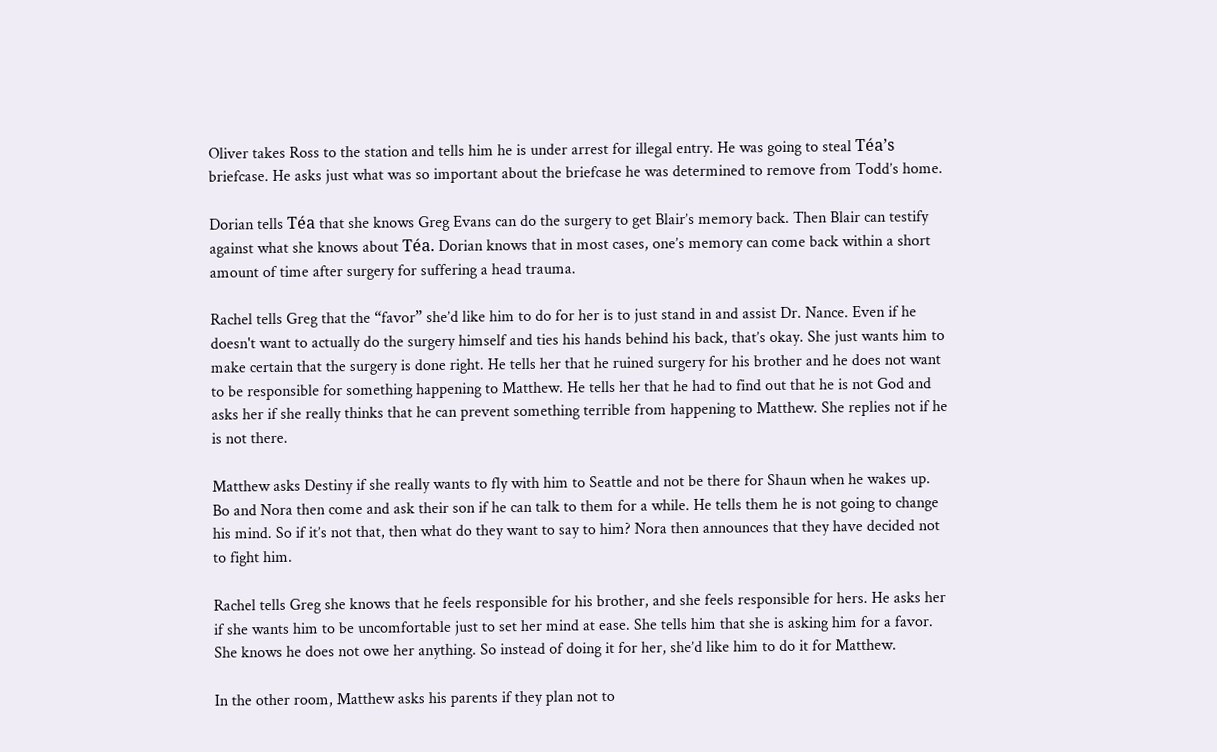Oliver takes Ross to the station and tells him he is under arrest for illegal entry. He was going to steal Téa’s briefcase. He asks just what was so important about the briefcase he was determined to remove from Todd’s home.

Dorian tells Téa that she knows Greg Evans can do the surgery to get Blair’s memory back. Then Blair can testify against what she knows about Téa. Dorian knows that in most cases, one’s memory can come back within a short amount of time after surgery for suffering a head trauma.

Rachel tells Greg that the “favor” she’d like him to do for her is to just stand in and assist Dr. Nance. Even if he doesn't want to actually do the surgery himself and ties his hands behind his back, that’s okay. She just wants him to make certain that the surgery is done right. He tells her that he ruined surgery for his brother and he does not want to be responsible for something happening to Matthew. He tells her that he had to find out that he is not God and asks her if she really thinks that he can prevent something terrible from happening to Matthew. She replies not if he is not there.

Matthew asks Destiny if she really wants to fly with him to Seattle and not be there for Shaun when he wakes up. Bo and Nora then come and ask their son if he can talk to them for a while. He tells them he is not going to change his mind. So if it’s not that, then what do they want to say to him? Nora then announces that they have decided not to fight him.

Rachel tells Greg she knows that he feels responsible for his brother, and she feels responsible for hers. He asks her if she wants him to be uncomfortable just to set her mind at ease. She tells him that she is asking him for a favor. She knows he does not owe her anything. So instead of doing it for her, she’d like him to do it for Matthew.

In the other room, Matthew asks his parents if they plan not to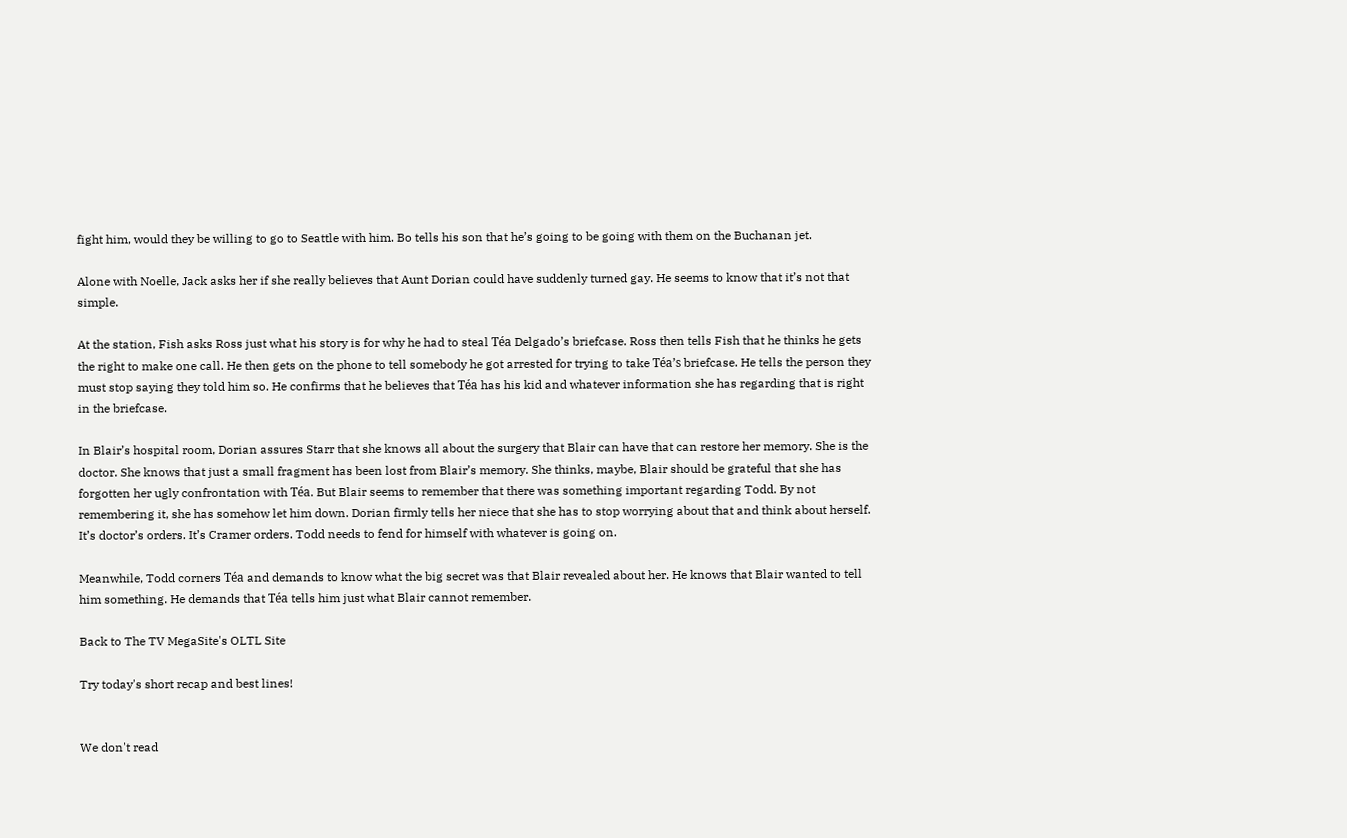fight him, would they be willing to go to Seattle with him. Bo tells his son that he’s going to be going with them on the Buchanan jet.

Alone with Noelle, Jack asks her if she really believes that Aunt Dorian could have suddenly turned gay. He seems to know that it’s not that simple.

At the station, Fish asks Ross just what his story is for why he had to steal Téa Delgado’s briefcase. Ross then tells Fish that he thinks he gets the right to make one call. He then gets on the phone to tell somebody he got arrested for trying to take Téa’s briefcase. He tells the person they must stop saying they told him so. He confirms that he believes that Téa has his kid and whatever information she has regarding that is right in the briefcase.

In Blair’s hospital room, Dorian assures Starr that she knows all about the surgery that Blair can have that can restore her memory. She is the doctor. She knows that just a small fragment has been lost from Blair’s memory. She thinks, maybe, Blair should be grateful that she has forgotten her ugly confrontation with Téa. But Blair seems to remember that there was something important regarding Todd. By not remembering it, she has somehow let him down. Dorian firmly tells her niece that she has to stop worrying about that and think about herself. It’s doctor’s orders. It’s Cramer orders. Todd needs to fend for himself with whatever is going on.

Meanwhile, Todd corners Téa and demands to know what the big secret was that Blair revealed about her. He knows that Blair wanted to tell him something. He demands that Téa tells him just what Blair cannot remember.

Back to The TV MegaSite's OLTL Site

Try today's short recap and best lines!


We don't read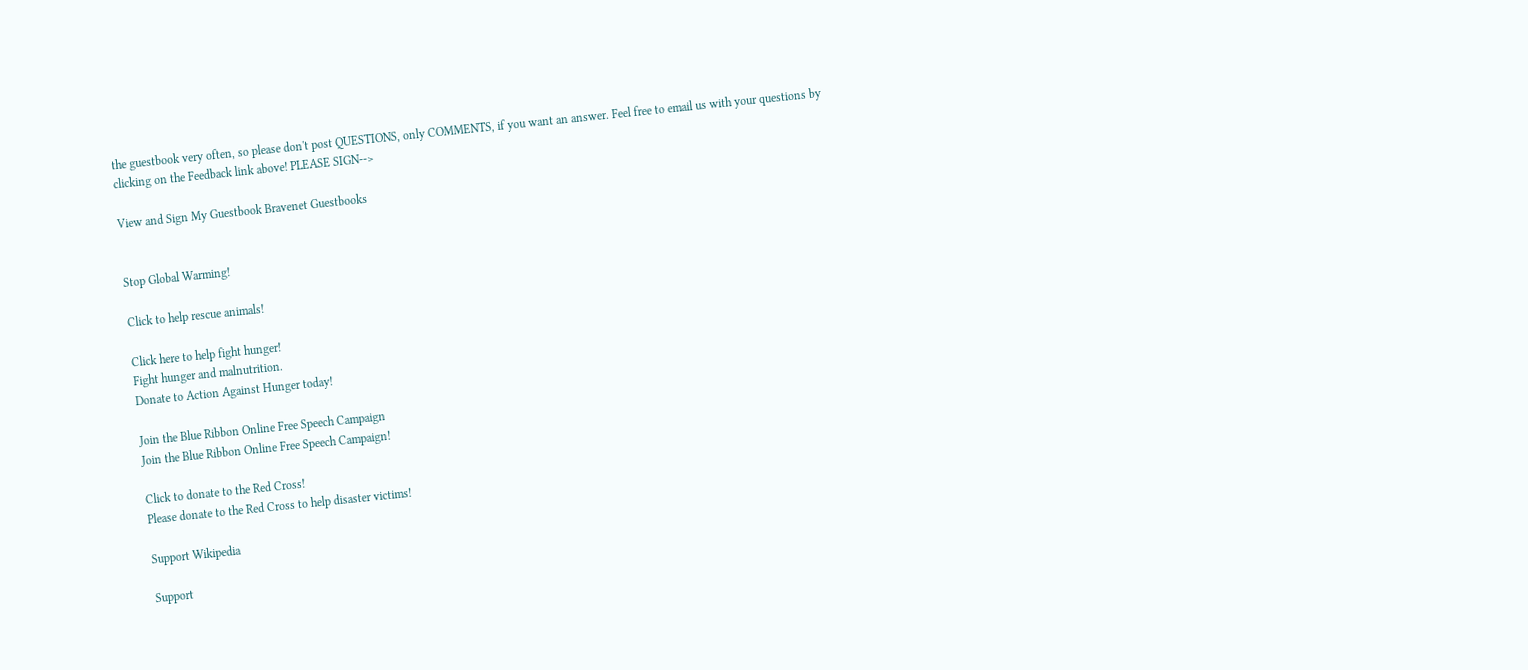the guestbook very often, so please don't post QUESTIONS, only COMMENTS, if you want an answer. Feel free to email us with your questions by clicking on the Feedback link above! PLEASE SIGN-->

View and Sign My Guestbook Bravenet Guestbooks


Stop Global Warming!

Click to help rescue animals!

Click here to help fight hunger!
Fight hunger and malnutrition.
Donate to Action Against Hunger today!

Join the Blue Ribbon Online Free Speech Campaign
Join the Blue Ribbon Online Free Speech Campaign!

Click to donate to the Red Cross!
Please donate to the Red Cross to help disaster victims!

Support Wikipedia

Support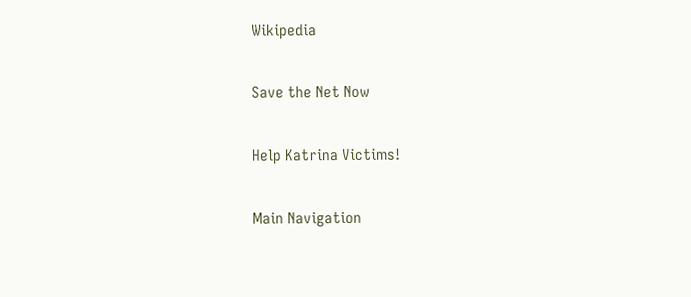Wikipedia

Save the Net Now

Help Katrina Victims!

Main Navigation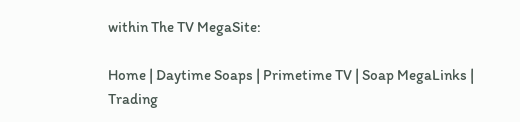within The TV MegaSite:

Home | Daytime Soaps | Primetime TV | Soap MegaLinks | Trading